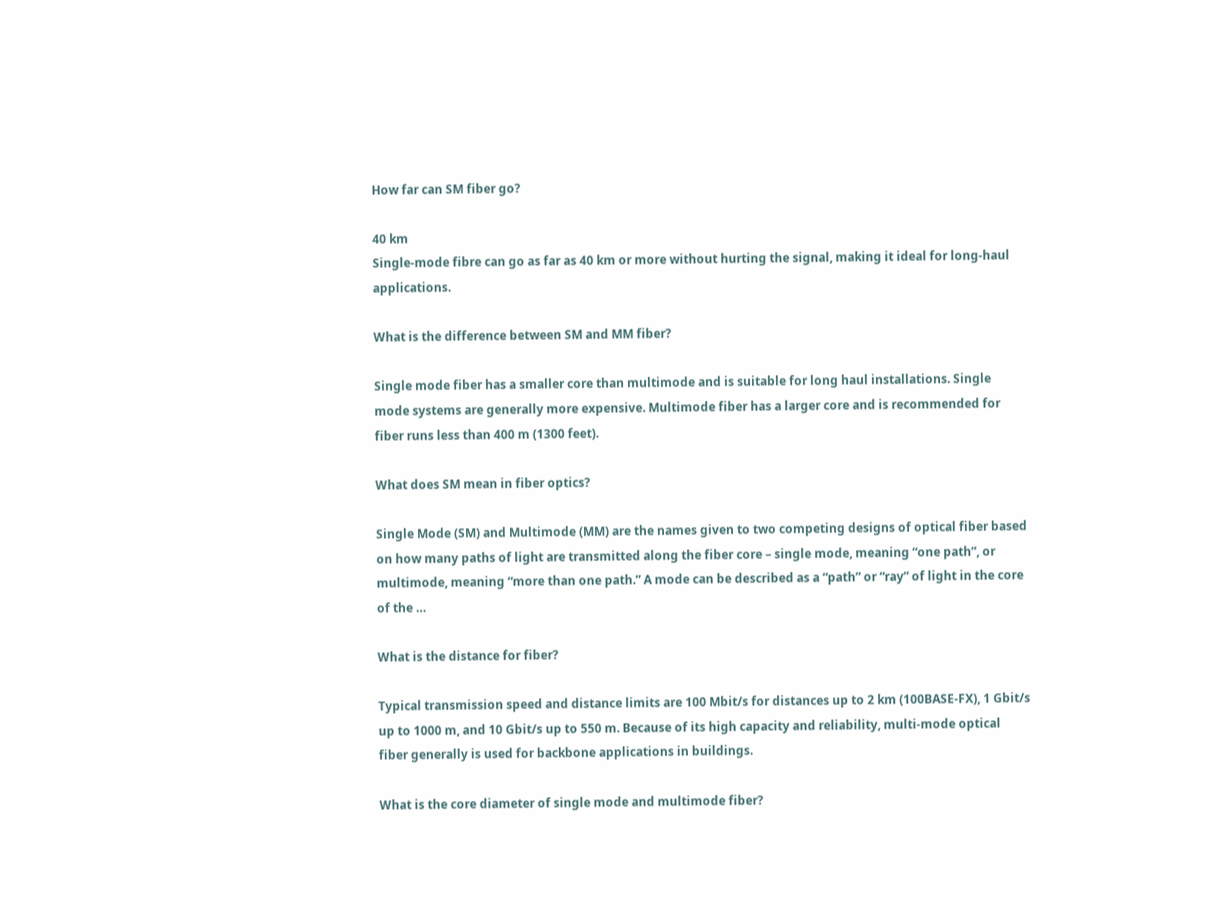How far can SM fiber go?

40 km
Single-mode fibre can go as far as 40 km or more without hurting the signal, making it ideal for long-haul applications.

What is the difference between SM and MM fiber?

Single mode fiber has a smaller core than multimode and is suitable for long haul installations. Single mode systems are generally more expensive. Multimode fiber has a larger core and is recommended for fiber runs less than 400 m (1300 feet).

What does SM mean in fiber optics?

Single Mode (SM) and Multimode (MM) are the names given to two competing designs of optical fiber based on how many paths of light are transmitted along the fiber core – single mode, meaning “one path”, or multimode, meaning “more than one path.” A mode can be described as a “path” or “ray” of light in the core of the …

What is the distance for fiber?

Typical transmission speed and distance limits are 100 Mbit/s for distances up to 2 km (100BASE-FX), 1 Gbit/s up to 1000 m, and 10 Gbit/s up to 550 m. Because of its high capacity and reliability, multi-mode optical fiber generally is used for backbone applications in buildings.

What is the core diameter of single mode and multimode fiber?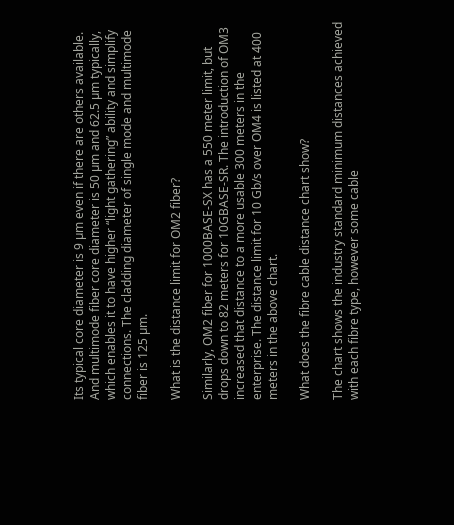Its typical core diameter is 9 µm even if there are others available. And multimode fiber core diameter is 50 µm and 62.5 µm typically, which enables it to have higher “light gathering” ability and simplify connections. The cladding diameter of single mode and multimode fiber is 125 µm.

What is the distance limit for OM2 fiber?

Similarly, OM2 fiber for 1000BASE-SX has a 550 meter limit, but drops down to 82 meters for 10GBASE-SR. The introduction of OM3 increased that distance to a more usable 300 meters in the enterprise. The distance limit for 10 Gb/s over OM4 is listed at 400 meters in the above chart.

What does the fibre cable distance chart show?

The chart shows the industry standard minimum distances achieved with each fibre type, however some cable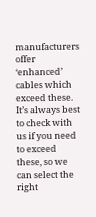manufacturers offer ‘enhanced’ cables which exceed these. It’s always best to check with us if you need to exceed these, so we can select the right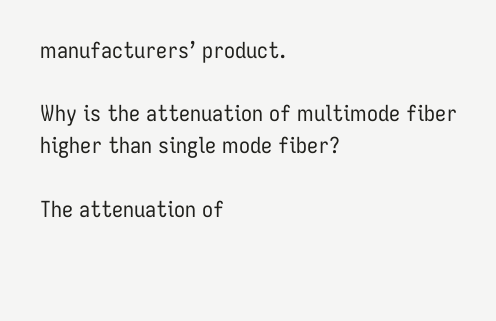manufacturers’ product.

Why is the attenuation of multimode fiber higher than single mode fiber?

The attenuation of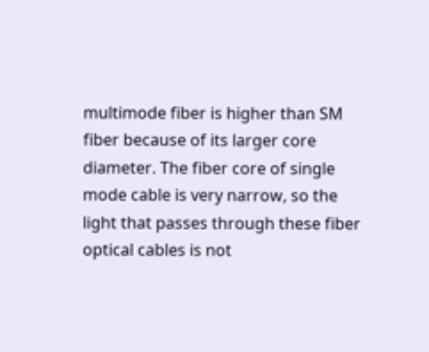multimode fiber is higher than SM fiber because of its larger core diameter. The fiber core of single mode cable is very narrow, so the light that passes through these fiber optical cables is not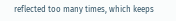reflected too many times, which keeps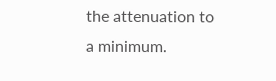the attenuation to a minimum.